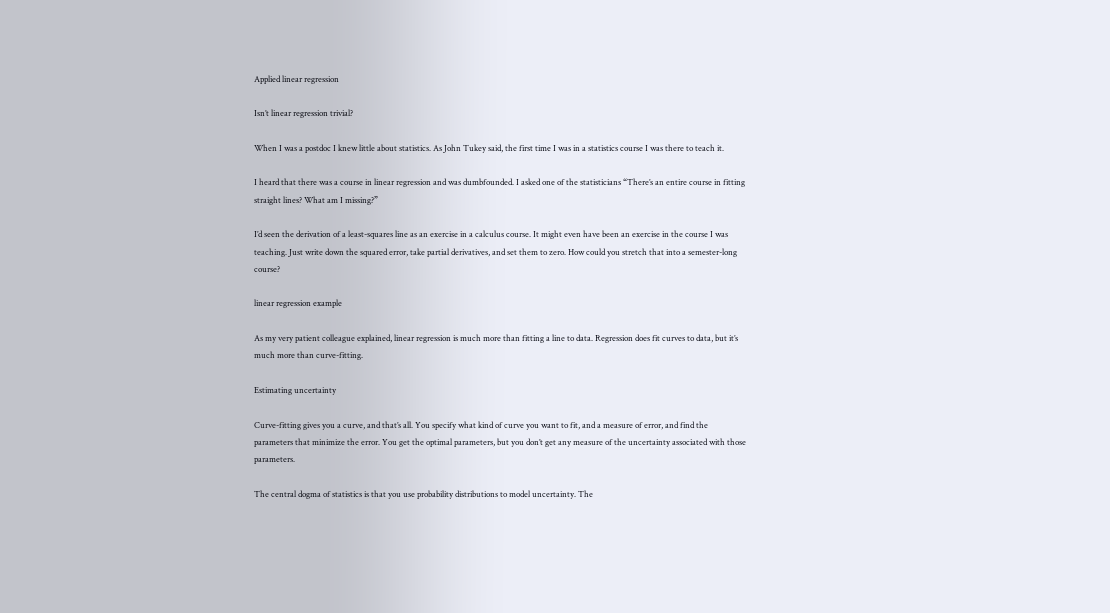Applied linear regression

Isn’t linear regression trivial?

When I was a postdoc I knew little about statistics. As John Tukey said, the first time I was in a statistics course I was there to teach it.

I heard that there was a course in linear regression and was dumbfounded. I asked one of the statisticians “There’s an entire course in fitting straight lines? What am I missing?”

I’d seen the derivation of a least-squares line as an exercise in a calculus course. It might even have been an exercise in the course I was teaching. Just write down the squared error, take partial derivatives, and set them to zero. How could you stretch that into a semester-long course?

linear regression example

As my very patient colleague explained, linear regression is much more than fitting a line to data. Regression does fit curves to data, but it’s much more than curve-fitting.

Estimating uncertainty

Curve-fitting gives you a curve, and that’s all. You specify what kind of curve you want to fit, and a measure of error, and find the parameters that minimize the error. You get the optimal parameters, but you don’t get any measure of the uncertainty associated with those parameters.

The central dogma of statistics is that you use probability distributions to model uncertainty. The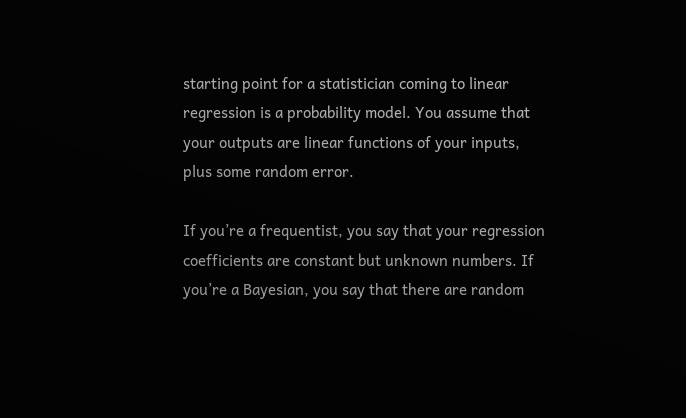starting point for a statistician coming to linear regression is a probability model. You assume that your outputs are linear functions of your inputs, plus some random error.

If you’re a frequentist, you say that your regression coefficients are constant but unknown numbers. If you’re a Bayesian, you say that there are random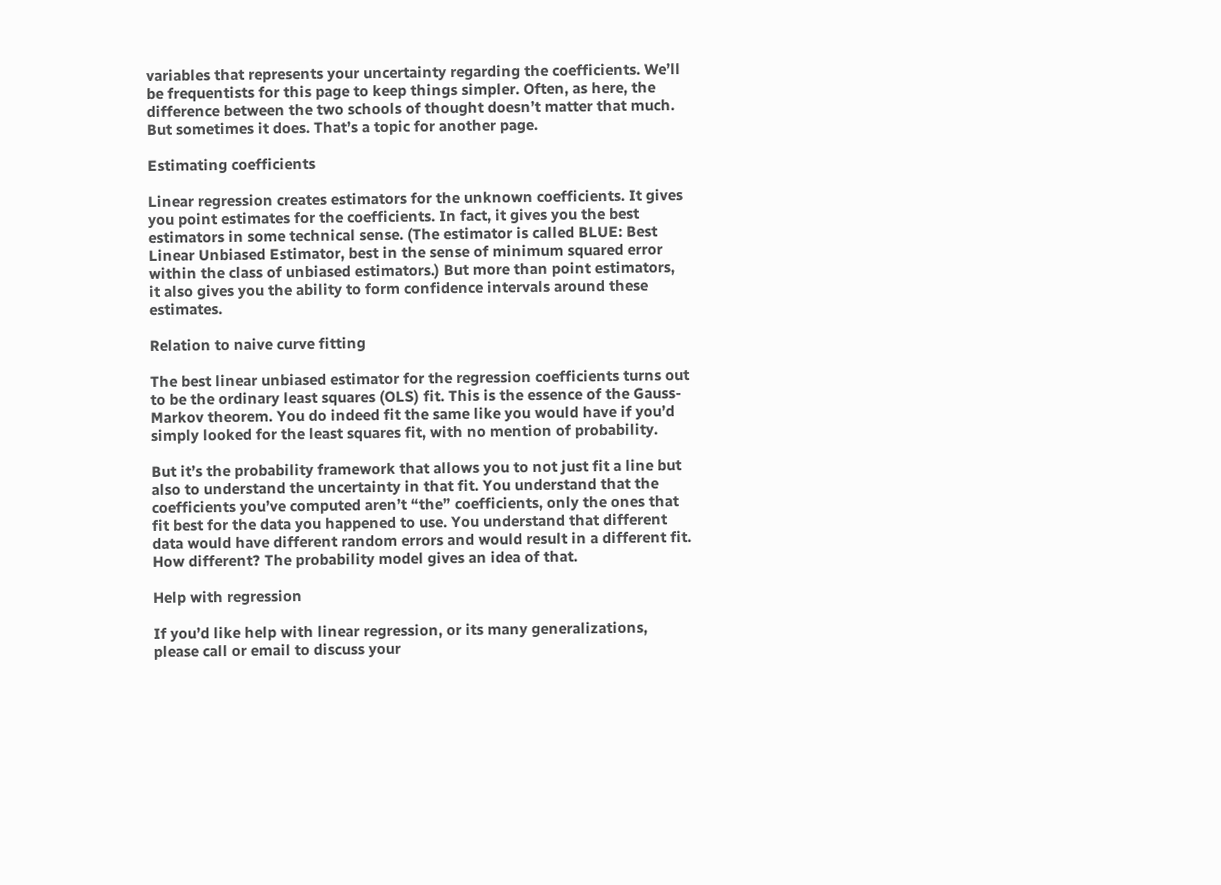variables that represents your uncertainty regarding the coefficients. We’ll be frequentists for this page to keep things simpler. Often, as here, the difference between the two schools of thought doesn’t matter that much. But sometimes it does. That’s a topic for another page.

Estimating coefficients

Linear regression creates estimators for the unknown coefficients. It gives you point estimates for the coefficients. In fact, it gives you the best estimators in some technical sense. (The estimator is called BLUE: Best Linear Unbiased Estimator, best in the sense of minimum squared error within the class of unbiased estimators.) But more than point estimators, it also gives you the ability to form confidence intervals around these estimates.

Relation to naive curve fitting

The best linear unbiased estimator for the regression coefficients turns out to be the ordinary least squares (OLS) fit. This is the essence of the Gauss-Markov theorem. You do indeed fit the same like you would have if you’d simply looked for the least squares fit, with no mention of probability.

But it’s the probability framework that allows you to not just fit a line but also to understand the uncertainty in that fit. You understand that the coefficients you’ve computed aren’t “the” coefficients, only the ones that fit best for the data you happened to use. You understand that different data would have different random errors and would result in a different fit. How different? The probability model gives an idea of that.

Help with regression

If you’d like help with linear regression, or its many generalizations, please call or email to discuss your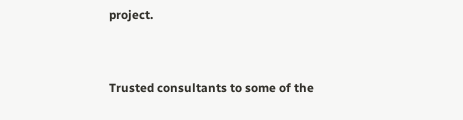project.


Trusted consultants to some of the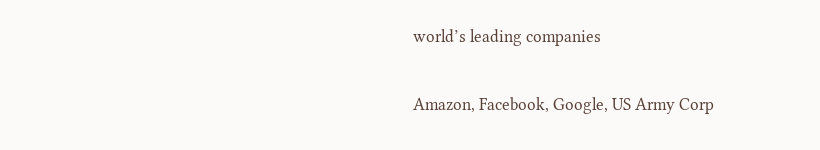world’s leading companies

Amazon, Facebook, Google, US Army Corp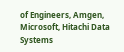of Engineers, Amgen, Microsoft, Hitachi Data Systems